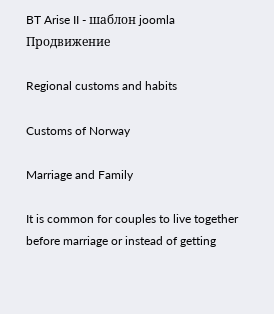BT Arise II - шаблон joomla Продвижение

Regional customs and habits

Customs of Norway

Marriage and Family

It is common for couples to live together before marriage or instead of getting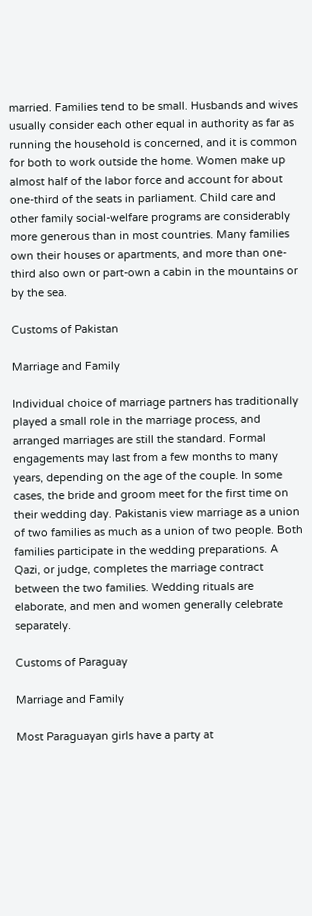married. Families tend to be small. Husbands and wives usually consider each other equal in authority as far as running the household is concerned, and it is common for both to work outside the home. Women make up almost half of the labor force and account for about one-third of the seats in parliament. Child care and other family social-welfare programs are considerably more generous than in most countries. Many families own their houses or apartments, and more than one-third also own or part-own a cabin in the mountains or by the sea.

Customs of Pakistan

Marriage and Family

Individual choice of marriage partners has traditionally played a small role in the marriage process, and arranged marriages are still the standard. Formal engagements may last from a few months to many years, depending on the age of the couple. In some cases, the bride and groom meet for the first time on their wedding day. Pakistanis view marriage as a union of two families as much as a union of two people. Both families participate in the wedding preparations. A Qazi, or judge, completes the marriage contract between the two families. Wedding rituals are elaborate, and men and women generally celebrate separately.

Customs of Paraguay

Marriage and Family

Most Paraguayan girls have a party at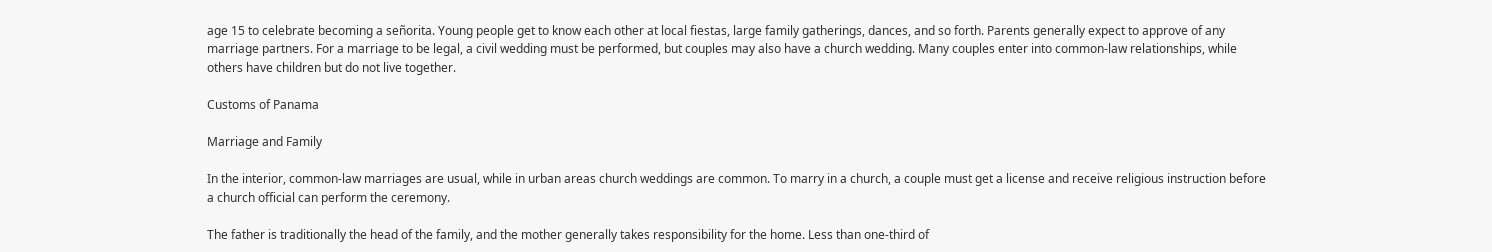age 15 to celebrate becoming a señorita. Young people get to know each other at local fiestas, large family gatherings, dances, and so forth. Parents generally expect to approve of any marriage partners. For a marriage to be legal, a civil wedding must be performed, but couples may also have a church wedding. Many couples enter into common-law relationships, while others have children but do not live together.

Customs of Panama

Marriage and Family

In the interior, common-law marriages are usual, while in urban areas church weddings are common. To marry in a church, a couple must get a license and receive religious instruction before a church official can perform the ceremony.

The father is traditionally the head of the family, and the mother generally takes responsibility for the home. Less than one-third of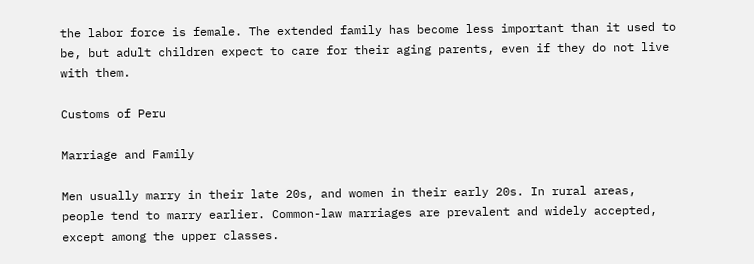the labor force is female. The extended family has become less important than it used to be, but adult children expect to care for their aging parents, even if they do not live with them.

Customs of Peru

Marriage and Family

Men usually marry in their late 20s, and women in their early 20s. In rural areas, people tend to marry earlier. Common-law marriages are prevalent and widely accepted, except among the upper classes.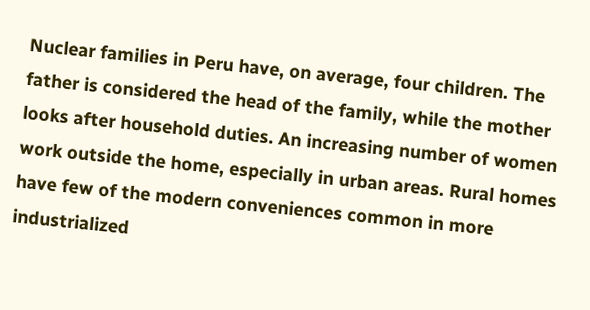Nuclear families in Peru have, on average, four children. The father is considered the head of the family, while the mother looks after household duties. An increasing number of women work outside the home, especially in urban areas. Rural homes have few of the modern conveniences common in more industrialized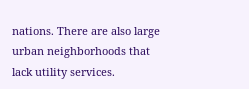nations. There are also large urban neighborhoods that lack utility services.